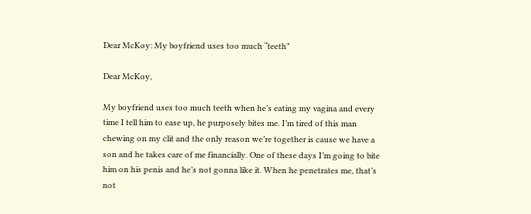Dear McKoy: My boyfriend uses too much “teeth”

Dear McKoy,

My boyfriend uses too much teeth when he’s eating my vagina and every time I tell him to ease up, he purposely bites me. I’m tired of this man chewing on my clit and the only reason we’re together is cause we have a son and he takes care of me financially. One of these days I’m going to bite him on his penis and he’s not gonna like it. When he penetrates me, that’s not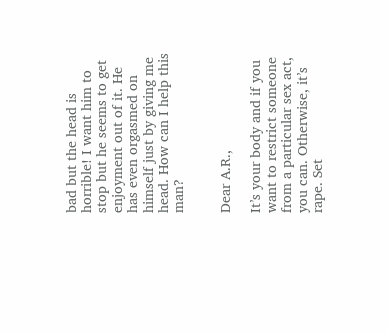bad but the head is horrible! I want him to stop but he seems to get enjoyment out of it. He has even orgasmed on himself just by giving me head. How can I help this man?


Dear A.R.,

It’s your body and if you want to restrict someone from a particular sex act, you can. Otherwise, it’s rape. Set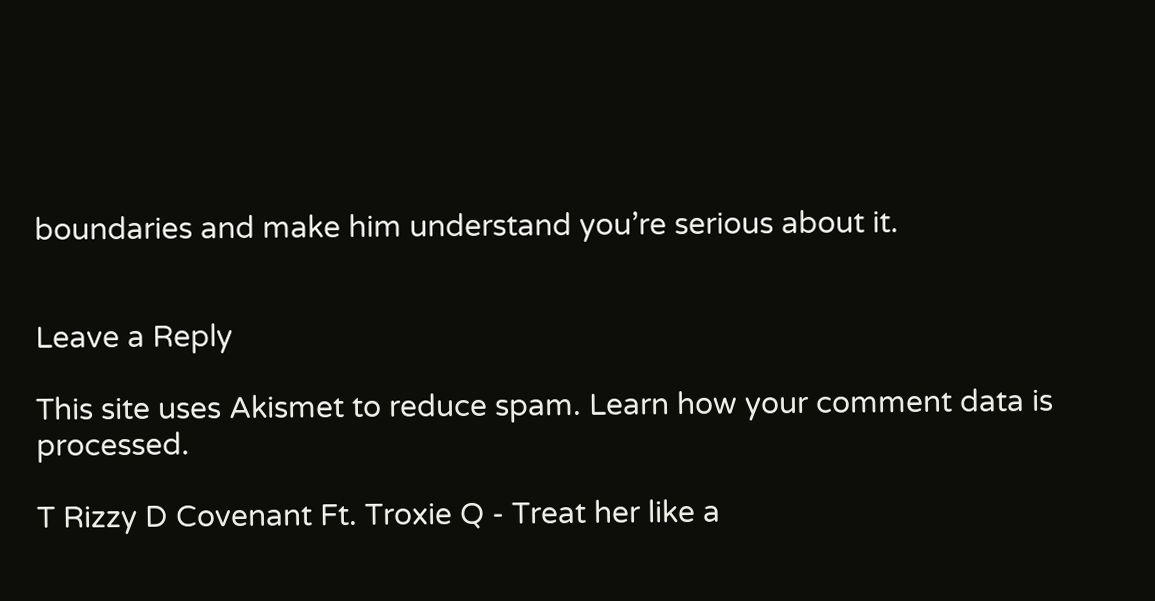boundaries and make him understand you’re serious about it.


Leave a Reply

This site uses Akismet to reduce spam. Learn how your comment data is processed.

T Rizzy D Covenant Ft. Troxie Q - Treat her like a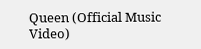Queen (Official Music Video)